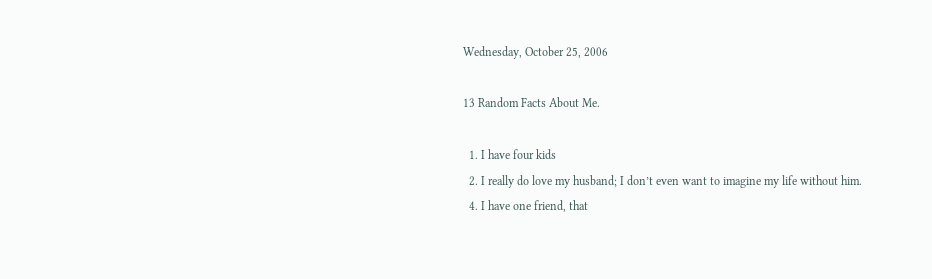Wednesday, October 25, 2006

13 Random Facts About Me.

  1. I have four kids
  2. I really do love my husband; I don’t even want to imagine my life without him.
  4. I have one friend, that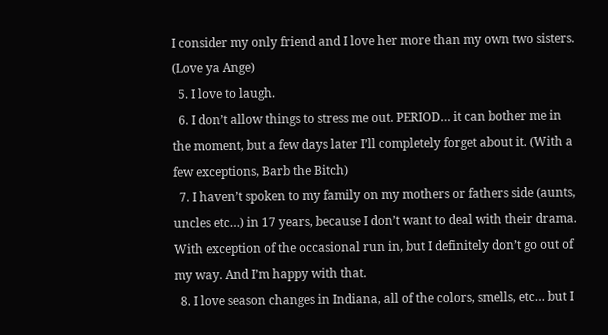I consider my only friend and I love her more than my own two sisters. (Love ya Ange)
  5. I love to laugh.
  6. I don’t allow things to stress me out. PERIOD… it can bother me in the moment, but a few days later I’ll completely forget about it. (With a few exceptions, Barb the Bitch)
  7. I haven’t spoken to my family on my mothers or fathers side (aunts, uncles etc…) in 17 years, because I don’t want to deal with their drama. With exception of the occasional run in, but I definitely don’t go out of my way. And I’m happy with that.
  8. I love season changes in Indiana, all of the colors, smells, etc… but I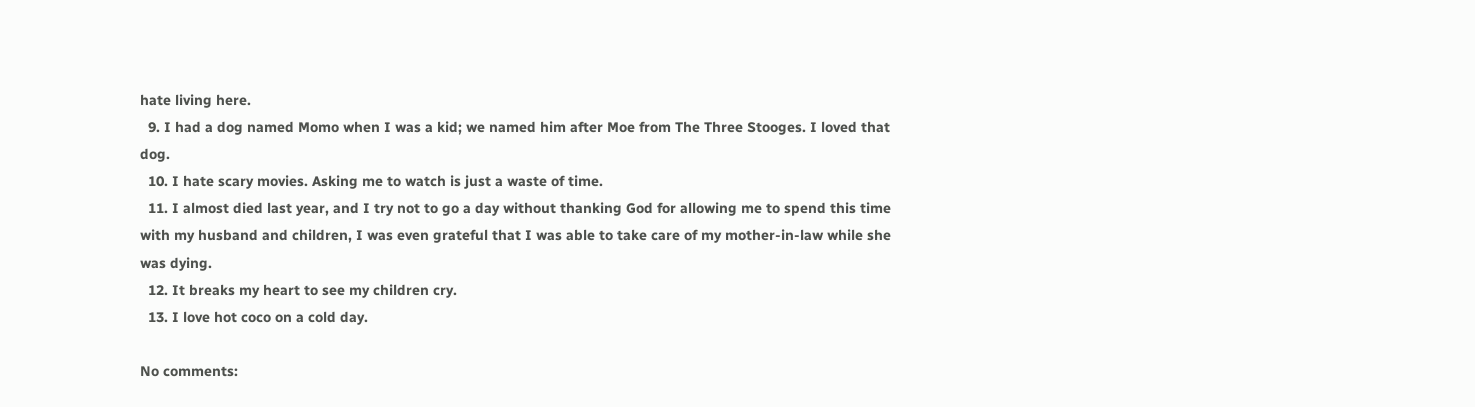hate living here.
  9. I had a dog named Momo when I was a kid; we named him after Moe from The Three Stooges. I loved that dog.
  10. I hate scary movies. Asking me to watch is just a waste of time.
  11. I almost died last year, and I try not to go a day without thanking God for allowing me to spend this time with my husband and children, I was even grateful that I was able to take care of my mother-in-law while she was dying.
  12. It breaks my heart to see my children cry.
  13. I love hot coco on a cold day.

No comments: